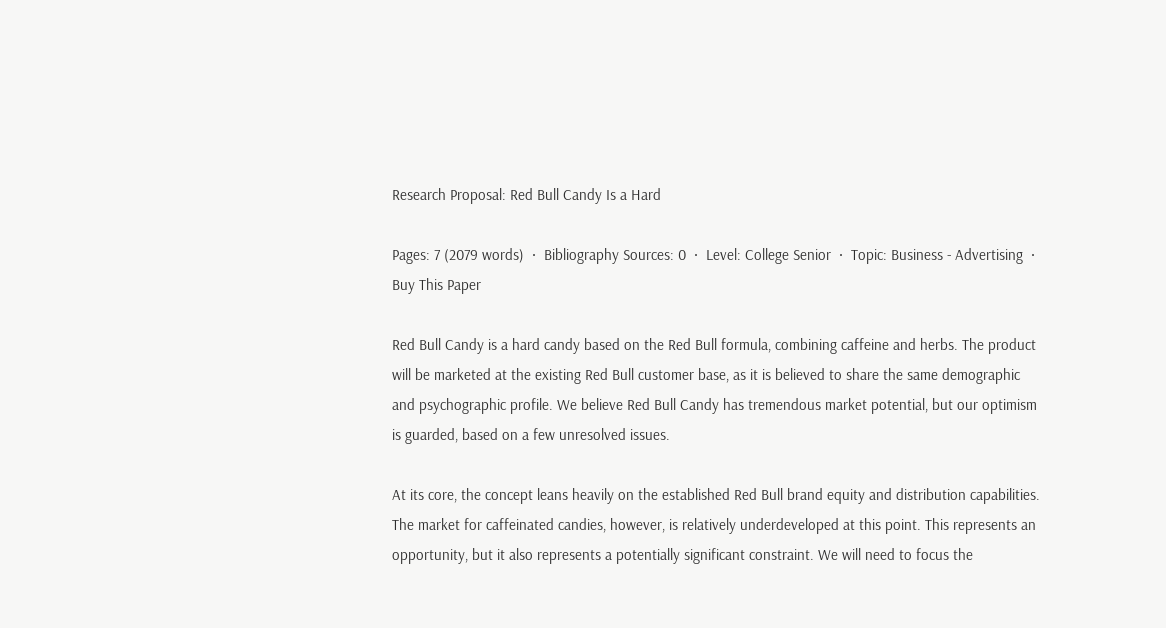Research Proposal: Red Bull Candy Is a Hard

Pages: 7 (2079 words)  ·  Bibliography Sources: 0  ·  Level: College Senior  ·  Topic: Business - Advertising  ·  Buy This Paper

Red Bull Candy is a hard candy based on the Red Bull formula, combining caffeine and herbs. The product will be marketed at the existing Red Bull customer base, as it is believed to share the same demographic and psychographic profile. We believe Red Bull Candy has tremendous market potential, but our optimism is guarded, based on a few unresolved issues.

At its core, the concept leans heavily on the established Red Bull brand equity and distribution capabilities. The market for caffeinated candies, however, is relatively underdeveloped at this point. This represents an opportunity, but it also represents a potentially significant constraint. We will need to focus the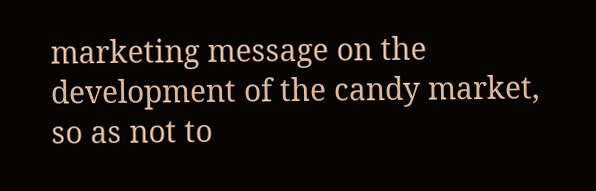marketing message on the development of the candy market, so as not to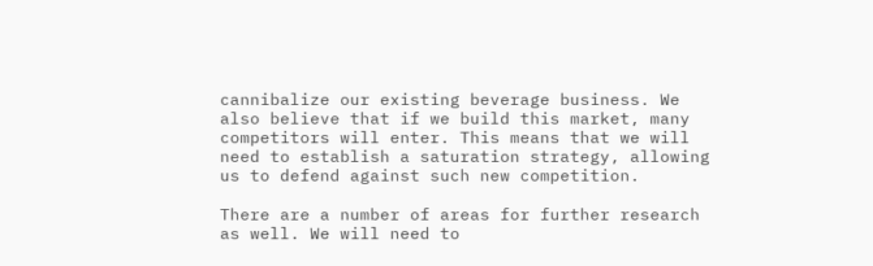cannibalize our existing beverage business. We also believe that if we build this market, many competitors will enter. This means that we will need to establish a saturation strategy, allowing us to defend against such new competition.

There are a number of areas for further research as well. We will need to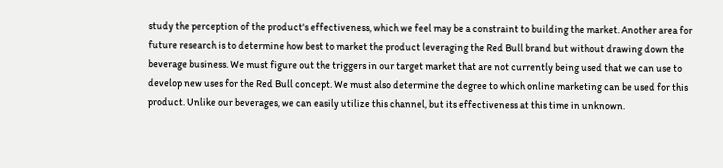study the perception of the product's effectiveness, which we feel may be a constraint to building the market. Another area for future research is to determine how best to market the product leveraging the Red Bull brand but without drawing down the beverage business. We must figure out the triggers in our target market that are not currently being used that we can use to develop new uses for the Red Bull concept. We must also determine the degree to which online marketing can be used for this product. Unlike our beverages, we can easily utilize this channel, but its effectiveness at this time in unknown.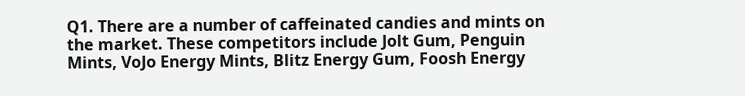Q1. There are a number of caffeinated candies and mints on the market. These competitors include Jolt Gum, Penguin Mints, VoJo Energy Mints, Blitz Energy Gum, Foosh Energy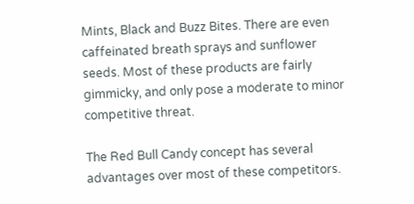Mints, Black and Buzz Bites. There are even caffeinated breath sprays and sunflower seeds. Most of these products are fairly gimmicky, and only pose a moderate to minor competitive threat.

The Red Bull Candy concept has several advantages over most of these competitors.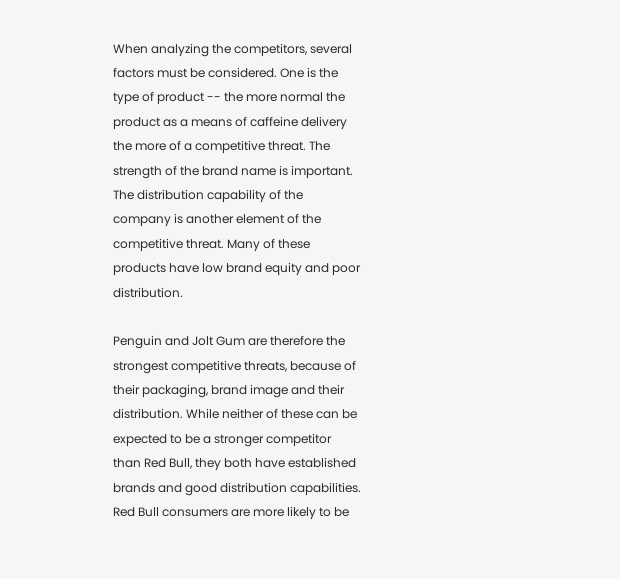When analyzing the competitors, several factors must be considered. One is the type of product -- the more normal the product as a means of caffeine delivery the more of a competitive threat. The strength of the brand name is important. The distribution capability of the company is another element of the competitive threat. Many of these products have low brand equity and poor distribution.

Penguin and Jolt Gum are therefore the strongest competitive threats, because of their packaging, brand image and their distribution. While neither of these can be expected to be a stronger competitor than Red Bull, they both have established brands and good distribution capabilities. Red Bull consumers are more likely to be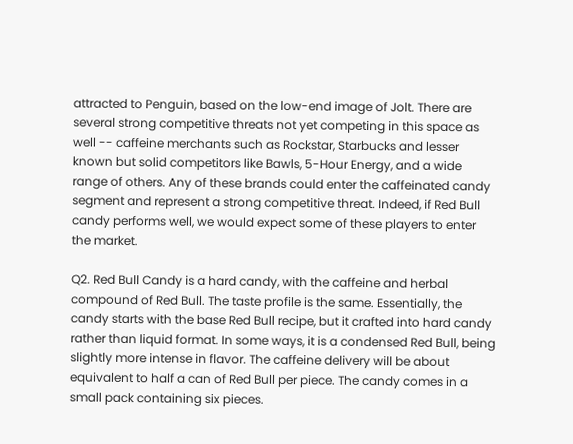attracted to Penguin, based on the low-end image of Jolt. There are several strong competitive threats not yet competing in this space as well -- caffeine merchants such as Rockstar, Starbucks and lesser known but solid competitors like Bawls, 5-Hour Energy, and a wide range of others. Any of these brands could enter the caffeinated candy segment and represent a strong competitive threat. Indeed, if Red Bull candy performs well, we would expect some of these players to enter the market.

Q2. Red Bull Candy is a hard candy, with the caffeine and herbal compound of Red Bull. The taste profile is the same. Essentially, the candy starts with the base Red Bull recipe, but it crafted into hard candy rather than liquid format. In some ways, it is a condensed Red Bull, being slightly more intense in flavor. The caffeine delivery will be about equivalent to half a can of Red Bull per piece. The candy comes in a small pack containing six pieces.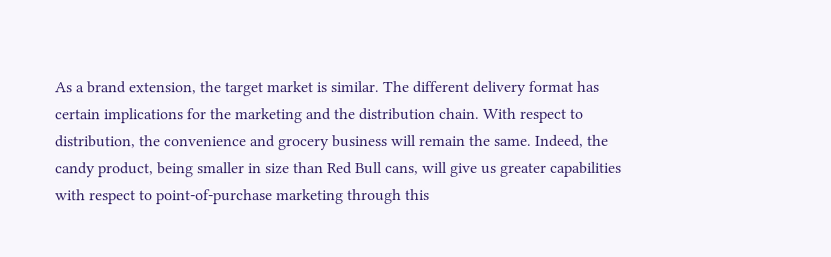As a brand extension, the target market is similar. The different delivery format has certain implications for the marketing and the distribution chain. With respect to distribution, the convenience and grocery business will remain the same. Indeed, the candy product, being smaller in size than Red Bull cans, will give us greater capabilities with respect to point-of-purchase marketing through this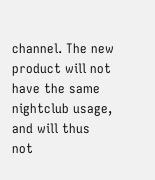channel. The new product will not have the same nightclub usage, and will thus not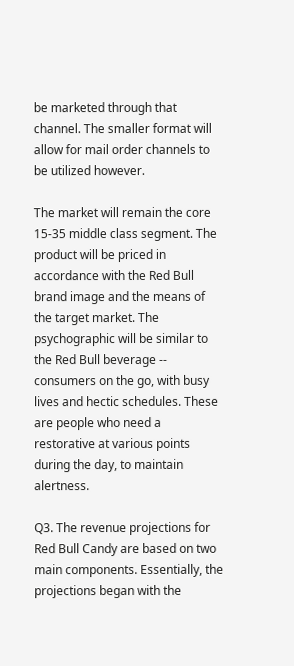be marketed through that channel. The smaller format will allow for mail order channels to be utilized however.

The market will remain the core 15-35 middle class segment. The product will be priced in accordance with the Red Bull brand image and the means of the target market. The psychographic will be similar to the Red Bull beverage -- consumers on the go, with busy lives and hectic schedules. These are people who need a restorative at various points during the day, to maintain alertness.

Q3. The revenue projections for Red Bull Candy are based on two main components. Essentially, the projections began with the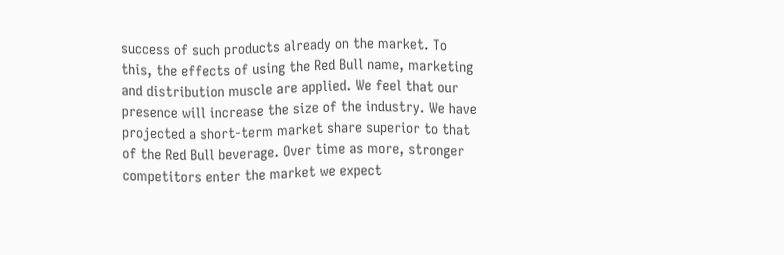success of such products already on the market. To this, the effects of using the Red Bull name, marketing and distribution muscle are applied. We feel that our presence will increase the size of the industry. We have projected a short-term market share superior to that of the Red Bull beverage. Over time as more, stronger competitors enter the market we expect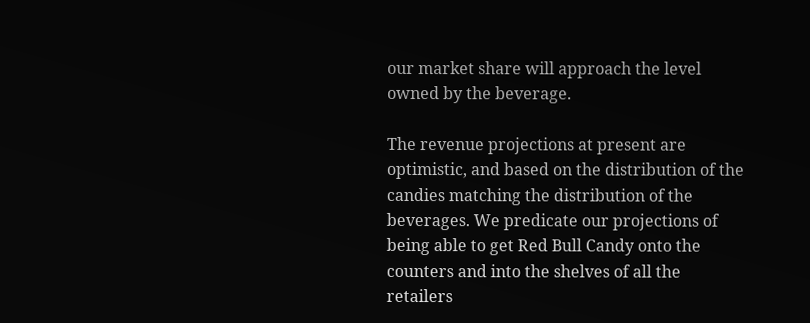our market share will approach the level owned by the beverage.

The revenue projections at present are optimistic, and based on the distribution of the candies matching the distribution of the beverages. We predicate our projections of being able to get Red Bull Candy onto the counters and into the shelves of all the retailers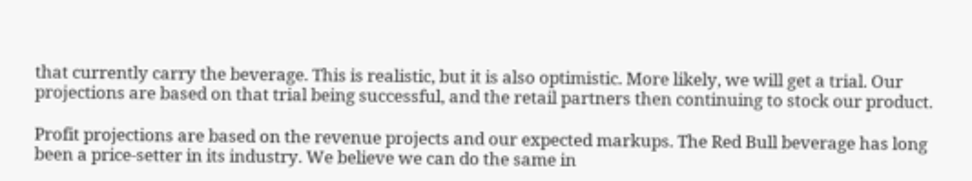that currently carry the beverage. This is realistic, but it is also optimistic. More likely, we will get a trial. Our projections are based on that trial being successful, and the retail partners then continuing to stock our product.

Profit projections are based on the revenue projects and our expected markups. The Red Bull beverage has long been a price-setter in its industry. We believe we can do the same in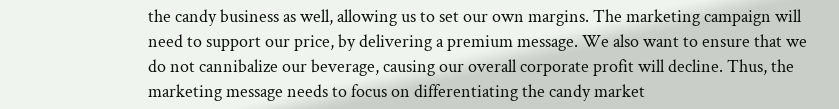the candy business as well, allowing us to set our own margins. The marketing campaign will need to support our price, by delivering a premium message. We also want to ensure that we do not cannibalize our beverage, causing our overall corporate profit will decline. Thus, the marketing message needs to focus on differentiating the candy market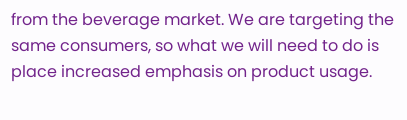from the beverage market. We are targeting the same consumers, so what we will need to do is place increased emphasis on product usage.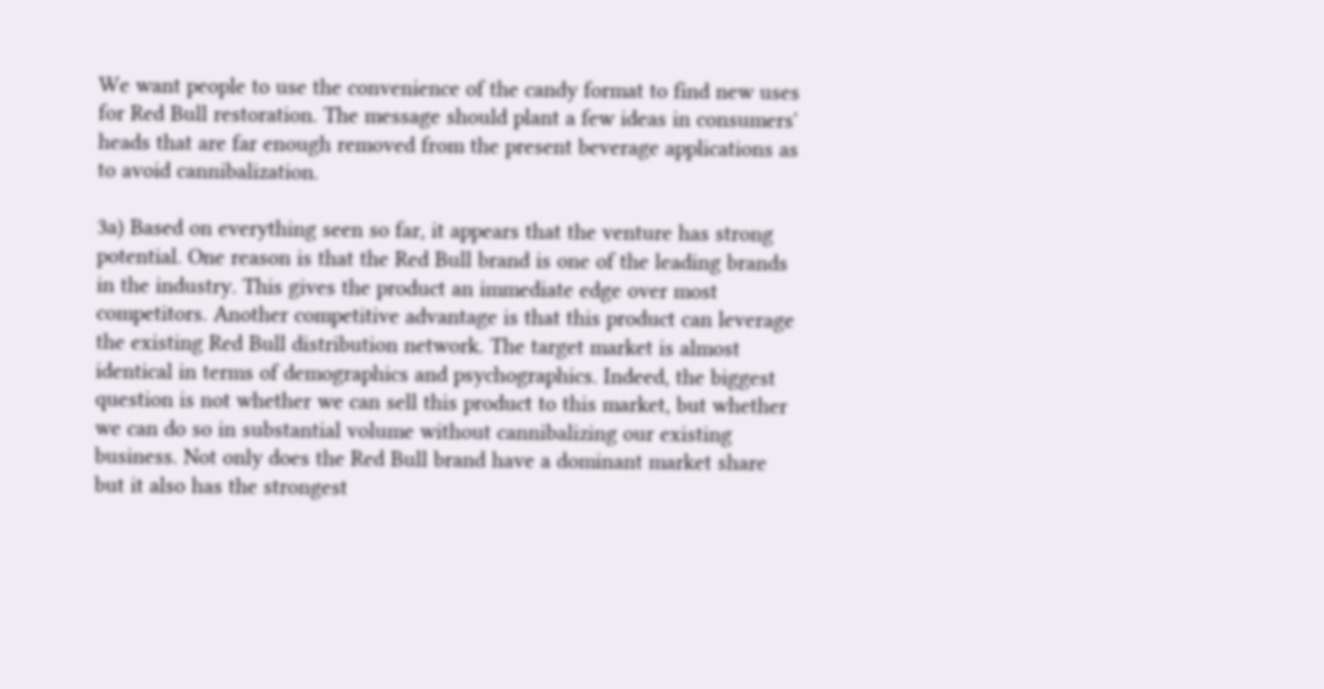We want people to use the convenience of the candy format to find new uses for Red Bull restoration. The message should plant a few ideas in consumers' heads that are far enough removed from the present beverage applications as to avoid cannibalization.

3a) Based on everything seen so far, it appears that the venture has strong potential. One reason is that the Red Bull brand is one of the leading brands in the industry. This gives the product an immediate edge over most competitors. Another competitive advantage is that this product can leverage the existing Red Bull distribution network. The target market is almost identical in terms of demographics and psychographics. Indeed, the biggest question is not whether we can sell this product to this market, but whether we can do so in substantial volume without cannibalizing our existing business. Not only does the Red Bull brand have a dominant market share but it also has the strongest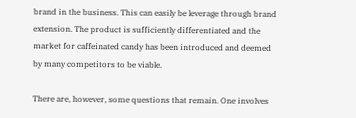brand in the business. This can easily be leverage through brand extension. The product is sufficiently differentiated and the market for caffeinated candy has been introduced and deemed by many competitors to be viable.

There are, however, some questions that remain. One involves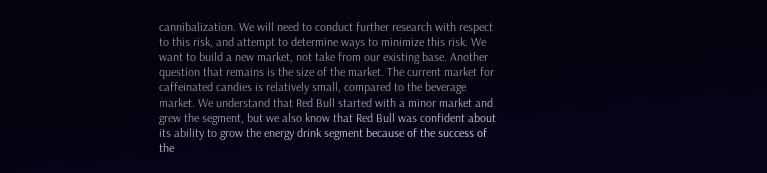cannibalization. We will need to conduct further research with respect to this risk, and attempt to determine ways to minimize this risk. We want to build a new market, not take from our existing base. Another question that remains is the size of the market. The current market for caffeinated candies is relatively small, compared to the beverage market. We understand that Red Bull started with a minor market and grew the segment, but we also know that Red Bull was confident about its ability to grow the energy drink segment because of the success of the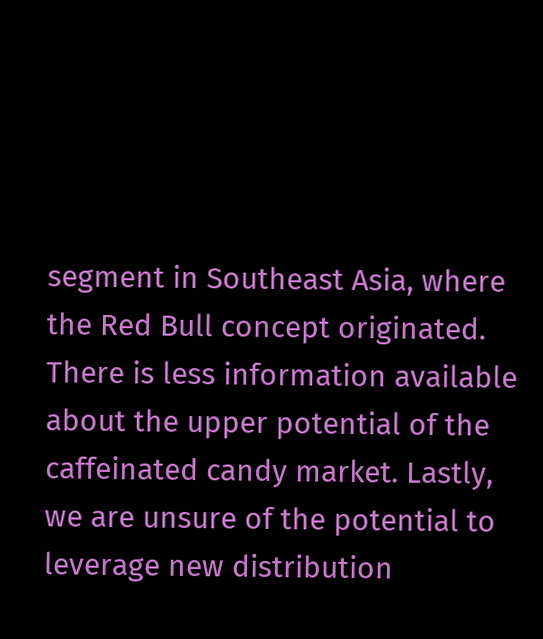segment in Southeast Asia, where the Red Bull concept originated. There is less information available about the upper potential of the caffeinated candy market. Lastly, we are unsure of the potential to leverage new distribution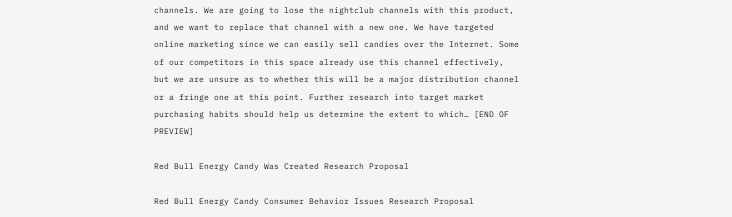channels. We are going to lose the nightclub channels with this product, and we want to replace that channel with a new one. We have targeted online marketing since we can easily sell candies over the Internet. Some of our competitors in this space already use this channel effectively, but we are unsure as to whether this will be a major distribution channel or a fringe one at this point. Further research into target market purchasing habits should help us determine the extent to which… [END OF PREVIEW]

Red Bull Energy Candy Was Created Research Proposal

Red Bull Energy Candy Consumer Behavior Issues Research Proposal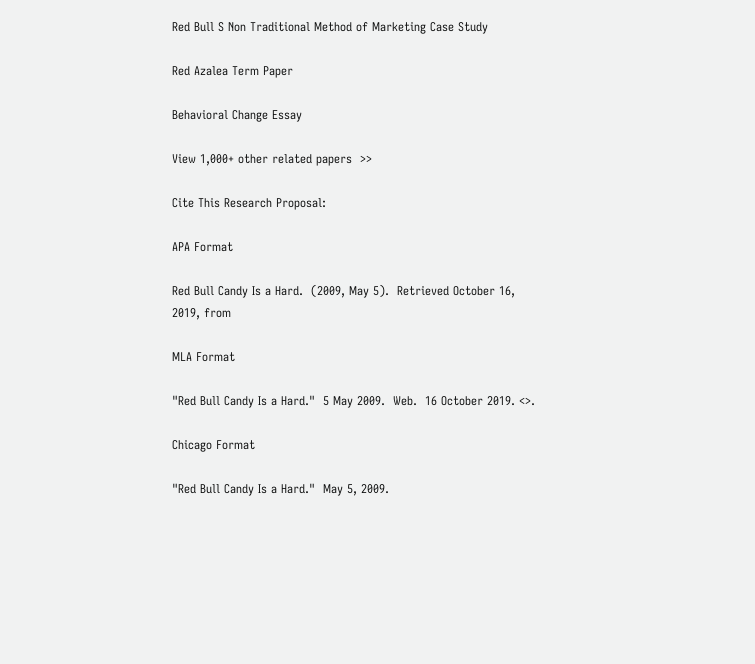Red Bull S Non Traditional Method of Marketing Case Study

Red Azalea Term Paper

Behavioral Change Essay

View 1,000+ other related papers  >>

Cite This Research Proposal:

APA Format

Red Bull Candy Is a Hard.  (2009, May 5).  Retrieved October 16, 2019, from

MLA Format

"Red Bull Candy Is a Hard."  5 May 2009.  Web.  16 October 2019. <>.

Chicago Format

"Red Bull Candy Is a Hard."  May 5, 2009.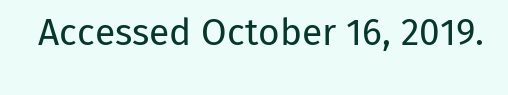Accessed October 16, 2019.